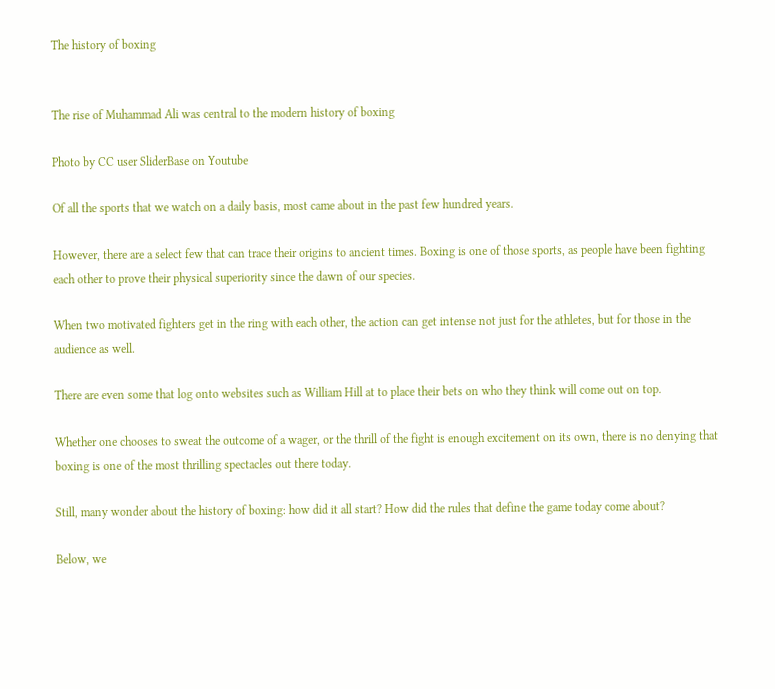The history of boxing


The rise of Muhammad Ali was central to the modern history of boxing

Photo by CC user SliderBase on Youtube

Of all the sports that we watch on a daily basis, most came about in the past few hundred years.

However, there are a select few that can trace their origins to ancient times. Boxing is one of those sports, as people have been fighting each other to prove their physical superiority since the dawn of our species.

When two motivated fighters get in the ring with each other, the action can get intense not just for the athletes, but for those in the audience as well.

There are even some that log onto websites such as William Hill at to place their bets on who they think will come out on top.

Whether one chooses to sweat the outcome of a wager, or the thrill of the fight is enough excitement on its own, there is no denying that boxing is one of the most thrilling spectacles out there today.

Still, many wonder about the history of boxing: how did it all start? How did the rules that define the game today come about?

Below, we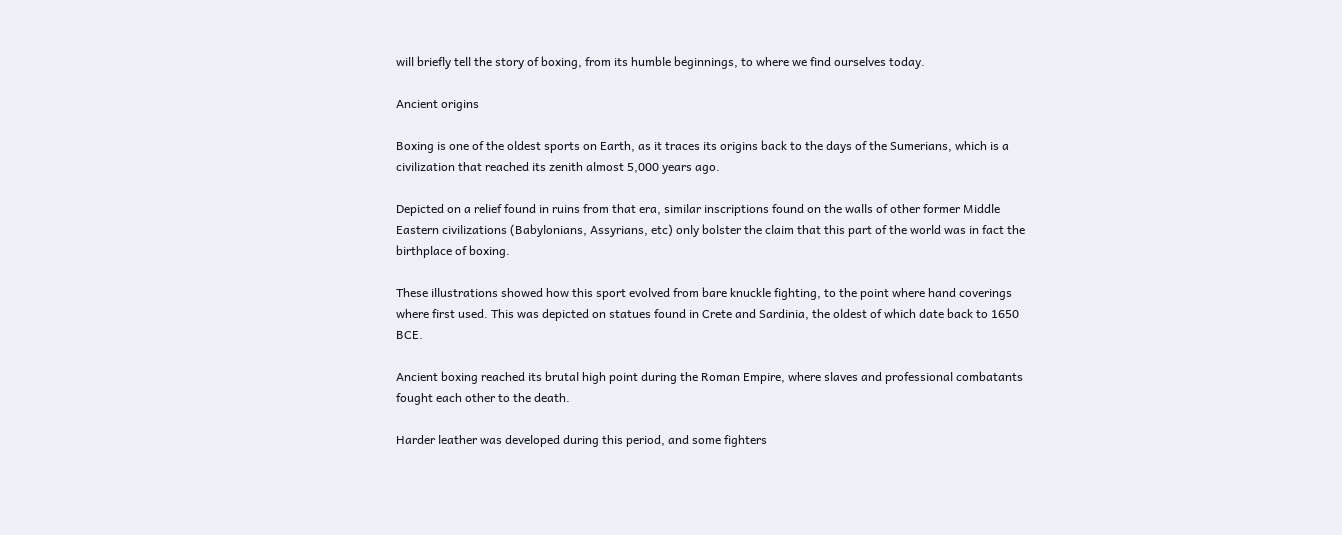will briefly tell the story of boxing, from its humble beginnings, to where we find ourselves today.

Ancient origins

Boxing is one of the oldest sports on Earth, as it traces its origins back to the days of the Sumerians, which is a civilization that reached its zenith almost 5,000 years ago.

Depicted on a relief found in ruins from that era, similar inscriptions found on the walls of other former Middle Eastern civilizations (Babylonians, Assyrians, etc) only bolster the claim that this part of the world was in fact the birthplace of boxing.

These illustrations showed how this sport evolved from bare knuckle fighting, to the point where hand coverings where first used. This was depicted on statues found in Crete and Sardinia, the oldest of which date back to 1650 BCE.

Ancient boxing reached its brutal high point during the Roman Empire, where slaves and professional combatants fought each other to the death.

Harder leather was developed during this period, and some fighters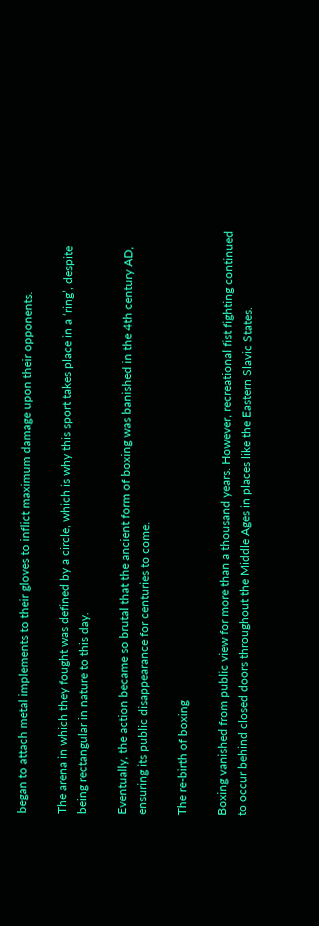began to attach metal implements to their gloves to inflict maximum damage upon their opponents.

The arena in which they fought was defined by a circle, which is why this sport takes place in a ‘ring’, despite being rectangular in nature to this day.

Eventually, the action became so brutal that the ancient form of boxing was banished in the 4th century AD, ensuring its public disappearance for centuries to come.

The re-birth of boxing

Boxing vanished from public view for more than a thousand years. However, recreational fist fighting continued to occur behind closed doors throughout the Middle Ages in places like the Eastern Slavic States.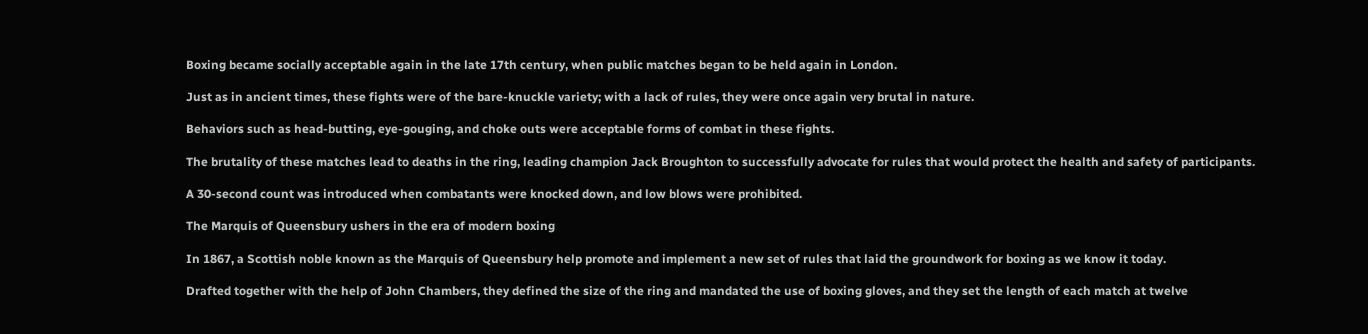Boxing became socially acceptable again in the late 17th century, when public matches began to be held again in London.

Just as in ancient times, these fights were of the bare-knuckle variety; with a lack of rules, they were once again very brutal in nature.

Behaviors such as head-butting, eye-gouging, and choke outs were acceptable forms of combat in these fights.

The brutality of these matches lead to deaths in the ring, leading champion Jack Broughton to successfully advocate for rules that would protect the health and safety of participants.

A 30-second count was introduced when combatants were knocked down, and low blows were prohibited.

The Marquis of Queensbury ushers in the era of modern boxing

In 1867, a Scottish noble known as the Marquis of Queensbury help promote and implement a new set of rules that laid the groundwork for boxing as we know it today.

Drafted together with the help of John Chambers, they defined the size of the ring and mandated the use of boxing gloves, and they set the length of each match at twelve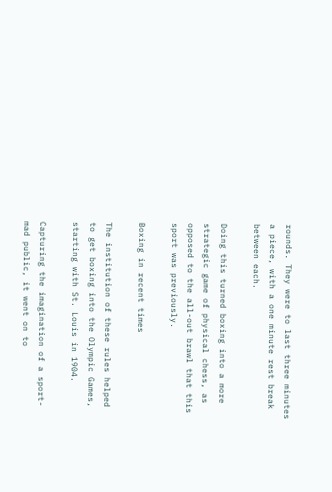rounds. They were to last three minutes a piece, with a one minute rest break between each.

Doing this turned boxing into a more strategic game of physical chess, as opposed to the all-out brawl that this sport was previously.

Boxing in recent times

The institution of these rules helped to get boxing into the Olympic Games, starting with St. Louis in 1904.

Capturing the imagination of a sport-mad public, it went on to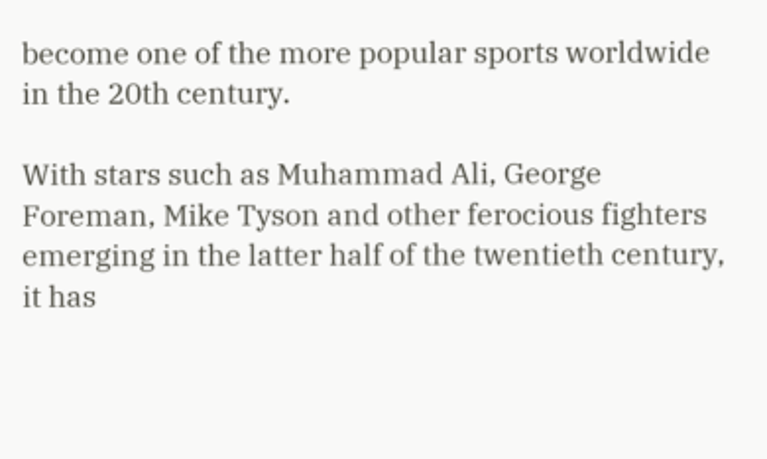become one of the more popular sports worldwide in the 20th century.

With stars such as Muhammad Ali, George Foreman, Mike Tyson and other ferocious fighters emerging in the latter half of the twentieth century, it has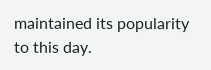maintained its popularity to this day.